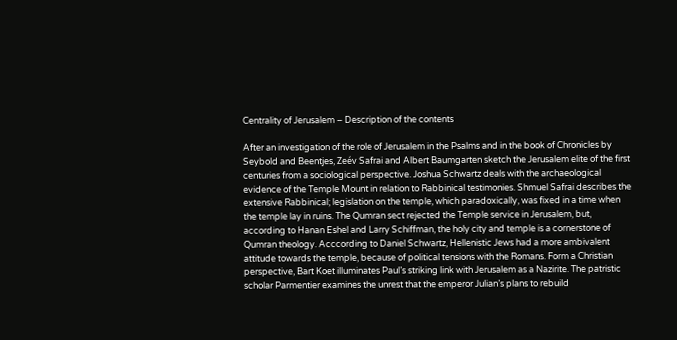Centrality of Jerusalem – Description of the contents

After an investigation of the role of Jerusalem in the Psalms and in the book of Chronicles by Seybold and Beentjes, Zeév Safrai and Albert Baumgarten sketch the Jerusalem elite of the first centuries from a sociological perspective. Joshua Schwartz deals with the archaeological evidence of the Temple Mount in relation to Rabbinical testimonies. Shmuel Safrai describes the extensive Rabbinical; legislation on the temple, which paradoxically, was fixed in a time when the temple lay in ruins. The Qumran sect rejected the Temple service in Jerusalem, but, according to Hanan Eshel and Larry Schiffman, the holy city and temple is a cornerstone of Qumran theology. Acccording to Daniel Schwartz, Hellenistic Jews had a more ambivalent attitude towards the temple, because of political tensions with the Romans. Form a Christian perspective, Bart Koet illuminates Paul’s striking link with Jerusalem as a Nazirite. The patristic scholar Parmentier examines the unrest that the emperor Julian’s plans to rebuild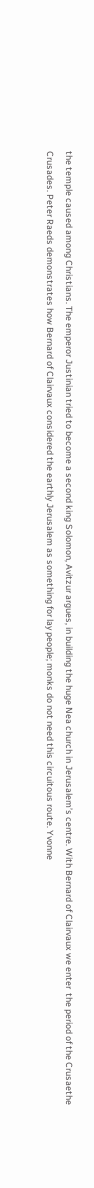the temple caused among Christians. The emperor Justinian tried to become a second king Solomon, Avitzur argues, in building the huge Nea church in Jerusalem’s centre. With Bernard of Clairvaux we enter  the period of the Crusaethe Crusades. Peter Raeds demonstrates how Bernard of Clairvaux considered the earthly Jerusalem as something for lay people; monks do not need this circuitous route. Yvonne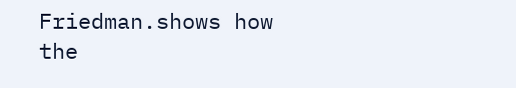Friedman.shows how the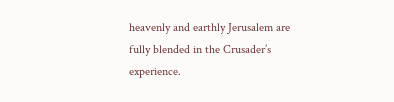heavenly and earthly Jerusalem are fully blended in the Crusader’s experience.